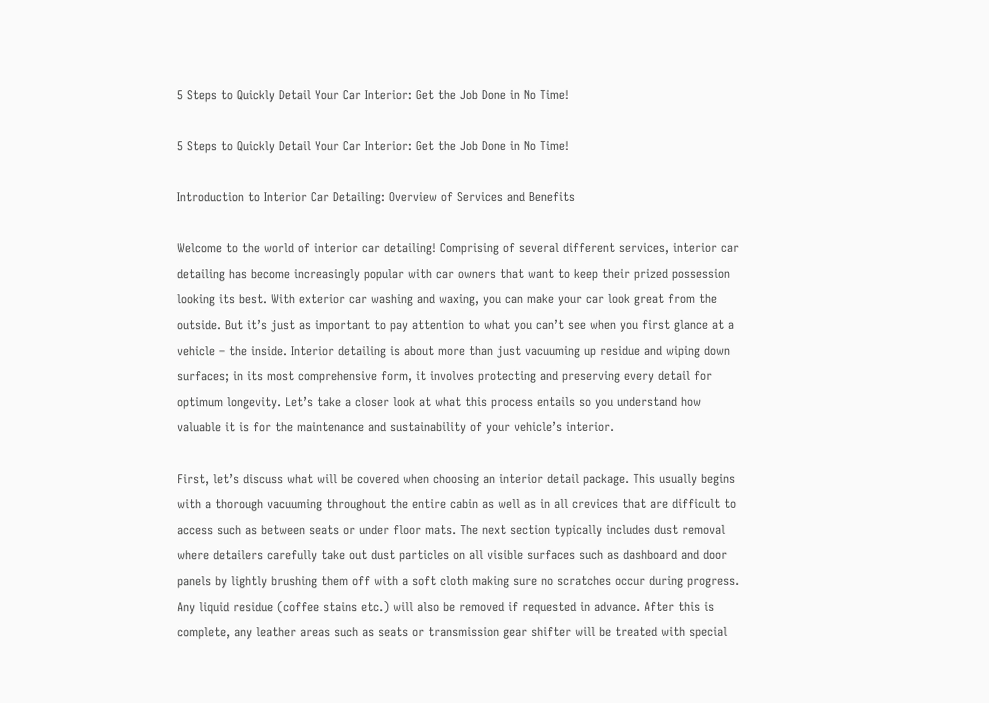5 Steps to Quickly Detail Your Car Interior: Get the Job Done in No Time!

5 Steps to Quickly Detail Your Car Interior: Get the Job Done in No Time!

Introduction to Interior Car Detailing: Overview of Services and Benefits

Welcome to the world of interior car detailing! Comprising of several different services, interior car detailing has become increasingly popular with car owners that want to keep their prized possession looking its best. With exterior car washing and waxing, you can make your car look great from the outside. But it’s just as important to pay attention to what you can’t see when you first glance at a vehicle – the inside. Interior detailing is about more than just vacuuming up residue and wiping down surfaces; in its most comprehensive form, it involves protecting and preserving every detail for optimum longevity. Let’s take a closer look at what this process entails so you understand how valuable it is for the maintenance and sustainability of your vehicle’s interior.

First, let’s discuss what will be covered when choosing an interior detail package. This usually begins with a thorough vacuuming throughout the entire cabin as well as in all crevices that are difficult to access such as between seats or under floor mats. The next section typically includes dust removal where detailers carefully take out dust particles on all visible surfaces such as dashboard and door panels by lightly brushing them off with a soft cloth making sure no scratches occur during progress. Any liquid residue (coffee stains etc.) will also be removed if requested in advance. After this is complete, any leather areas such as seats or transmission gear shifter will be treated with special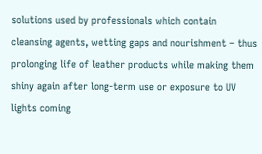solutions used by professionals which contain cleansing agents, wetting gaps and nourishment – thus prolonging life of leather products while making them shiny again after long-term use or exposure to UV lights coming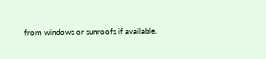from windows or sunroofs if available.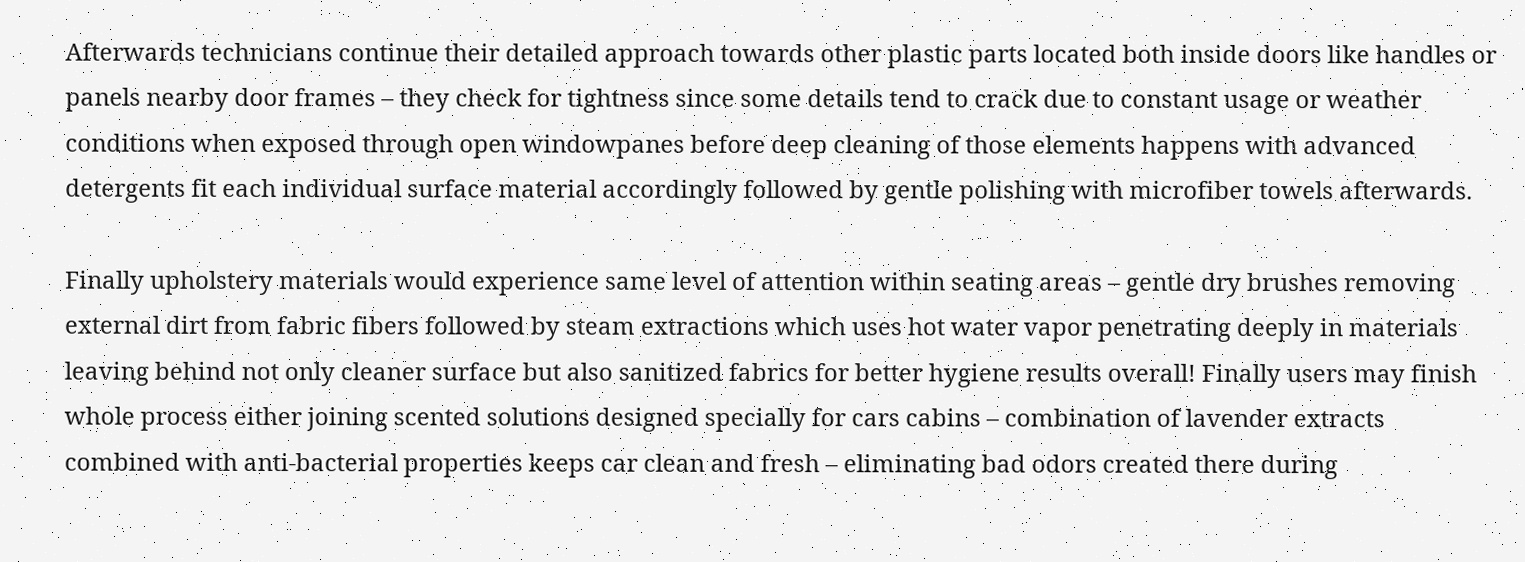Afterwards technicians continue their detailed approach towards other plastic parts located both inside doors like handles or panels nearby door frames – they check for tightness since some details tend to crack due to constant usage or weather conditions when exposed through open windowpanes before deep cleaning of those elements happens with advanced detergents fit each individual surface material accordingly followed by gentle polishing with microfiber towels afterwards.

Finally upholstery materials would experience same level of attention within seating areas – gentle dry brushes removing external dirt from fabric fibers followed by steam extractions which uses hot water vapor penetrating deeply in materials leaving behind not only cleaner surface but also sanitized fabrics for better hygiene results overall! Finally users may finish whole process either joining scented solutions designed specially for cars cabins – combination of lavender extracts combined with anti-bacterial properties keeps car clean and fresh – eliminating bad odors created there during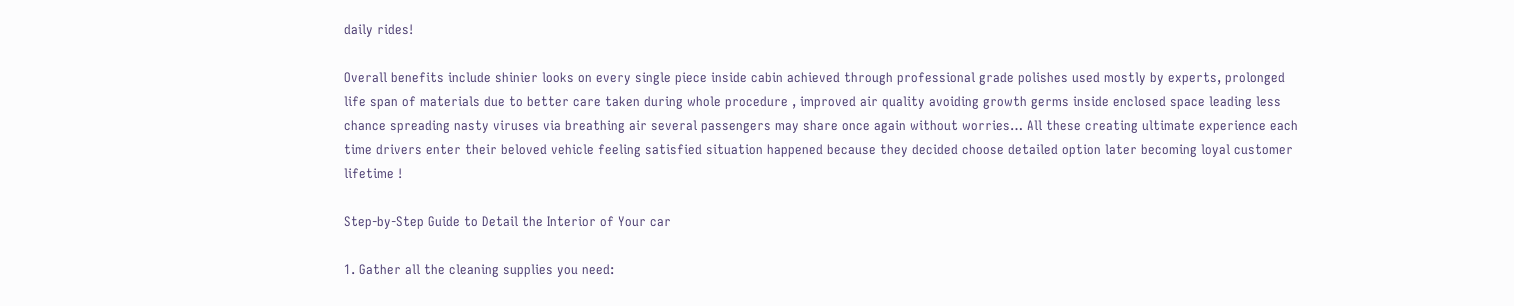daily rides!

Overall benefits include shinier looks on every single piece inside cabin achieved through professional grade polishes used mostly by experts, prolonged life span of materials due to better care taken during whole procedure , improved air quality avoiding growth germs inside enclosed space leading less chance spreading nasty viruses via breathing air several passengers may share once again without worries… All these creating ultimate experience each time drivers enter their beloved vehicle feeling satisfied situation happened because they decided choose detailed option later becoming loyal customer lifetime !

Step-by-Step Guide to Detail the Interior of Your car

1. Gather all the cleaning supplies you need: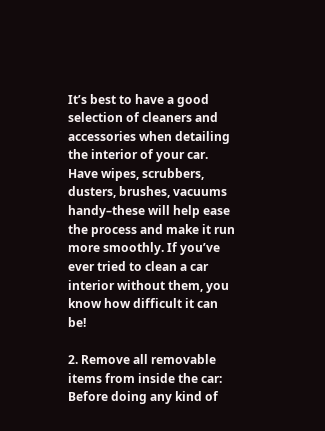It’s best to have a good selection of cleaners and accessories when detailing the interior of your car. Have wipes, scrubbers, dusters, brushes, vacuums handy–these will help ease the process and make it run more smoothly. If you’ve ever tried to clean a car interior without them, you know how difficult it can be!

2. Remove all removable items from inside the car: Before doing any kind of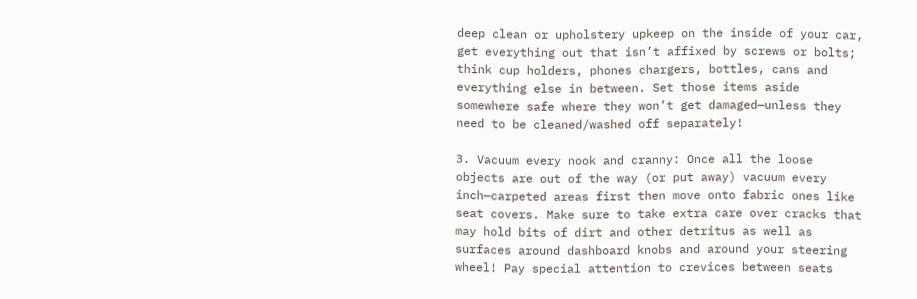deep clean or upholstery upkeep on the inside of your car, get everything out that isn’t affixed by screws or bolts; think cup holders, phones chargers, bottles, cans and everything else in between. Set those items aside somewhere safe where they won’t get damaged—unless they need to be cleaned/washed off separately!

3. Vacuum every nook and cranny: Once all the loose objects are out of the way (or put away) vacuum every inch—carpeted areas first then move onto fabric ones like seat covers. Make sure to take extra care over cracks that may hold bits of dirt and other detritus as well as surfaces around dashboard knobs and around your steering wheel! Pay special attention to crevices between seats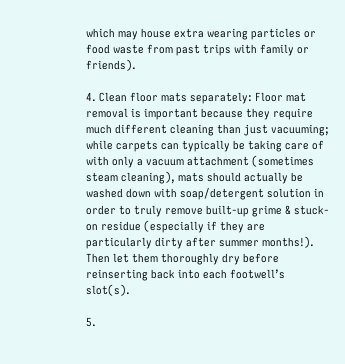which may house extra wearing particles or food waste from past trips with family or friends).

4. Clean floor mats separately: Floor mat removal is important because they require much different cleaning than just vacuuming; while carpets can typically be taking care of with only a vacuum attachment (sometimes steam cleaning), mats should actually be washed down with soap/detergent solution in order to truly remove built-up grime & stuck-on residue (especially if they are particularly dirty after summer months!). Then let them thoroughly dry before reinserting back into each footwell’s slot(s).

5.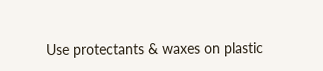Use protectants & waxes on plastic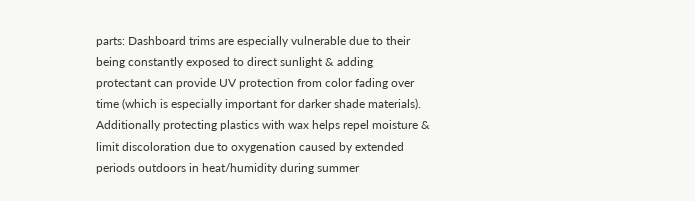parts: Dashboard trims are especially vulnerable due to their being constantly exposed to direct sunlight & adding protectant can provide UV protection from color fading over time (which is especially important for darker shade materials). Additionally protecting plastics with wax helps repel moisture & limit discoloration due to oxygenation caused by extended periods outdoors in heat/humidity during summer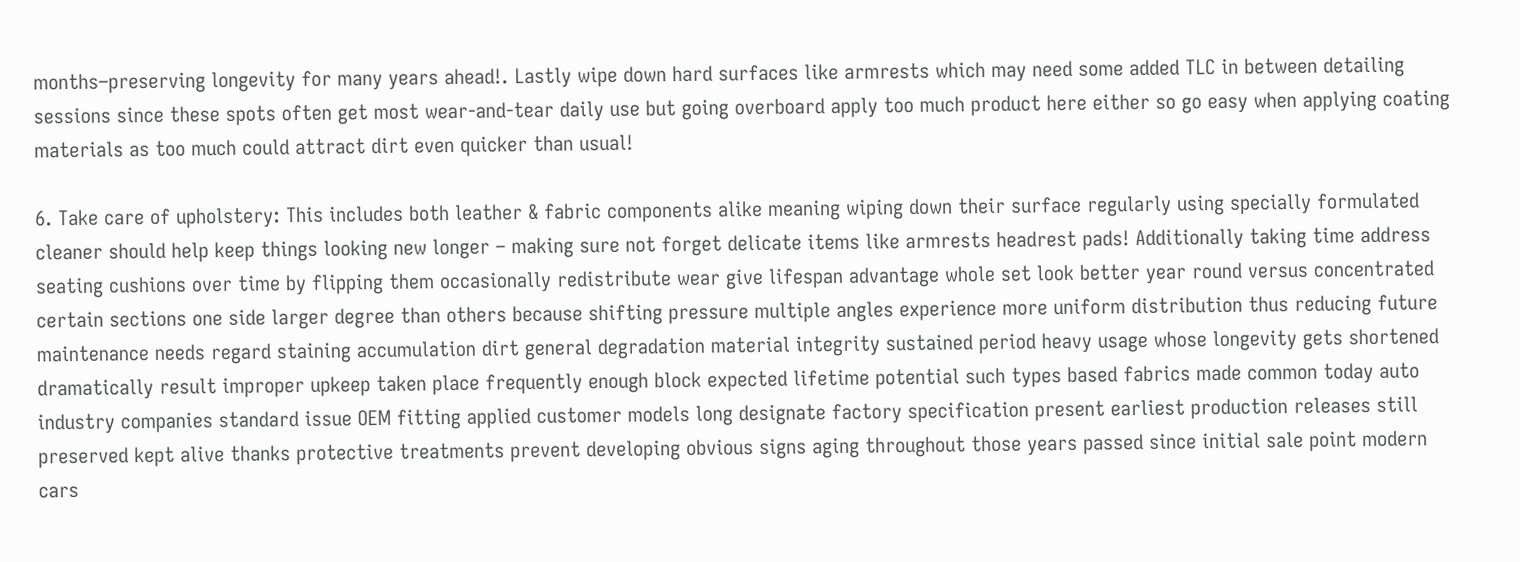months–preserving longevity for many years ahead!. Lastly wipe down hard surfaces like armrests which may need some added TLC in between detailing sessions since these spots often get most wear-and-tear daily use but going overboard apply too much product here either so go easy when applying coating materials as too much could attract dirt even quicker than usual!

6. Take care of upholstery: This includes both leather & fabric components alike meaning wiping down their surface regularly using specially formulated cleaner should help keep things looking new longer – making sure not forget delicate items like armrests headrest pads! Additionally taking time address seating cushions over time by flipping them occasionally redistribute wear give lifespan advantage whole set look better year round versus concentrated certain sections one side larger degree than others because shifting pressure multiple angles experience more uniform distribution thus reducing future maintenance needs regard staining accumulation dirt general degradation material integrity sustained period heavy usage whose longevity gets shortened dramatically result improper upkeep taken place frequently enough block expected lifetime potential such types based fabrics made common today auto industry companies standard issue OEM fitting applied customer models long designate factory specification present earliest production releases still preserved kept alive thanks protective treatments prevent developing obvious signs aging throughout those years passed since initial sale point modern cars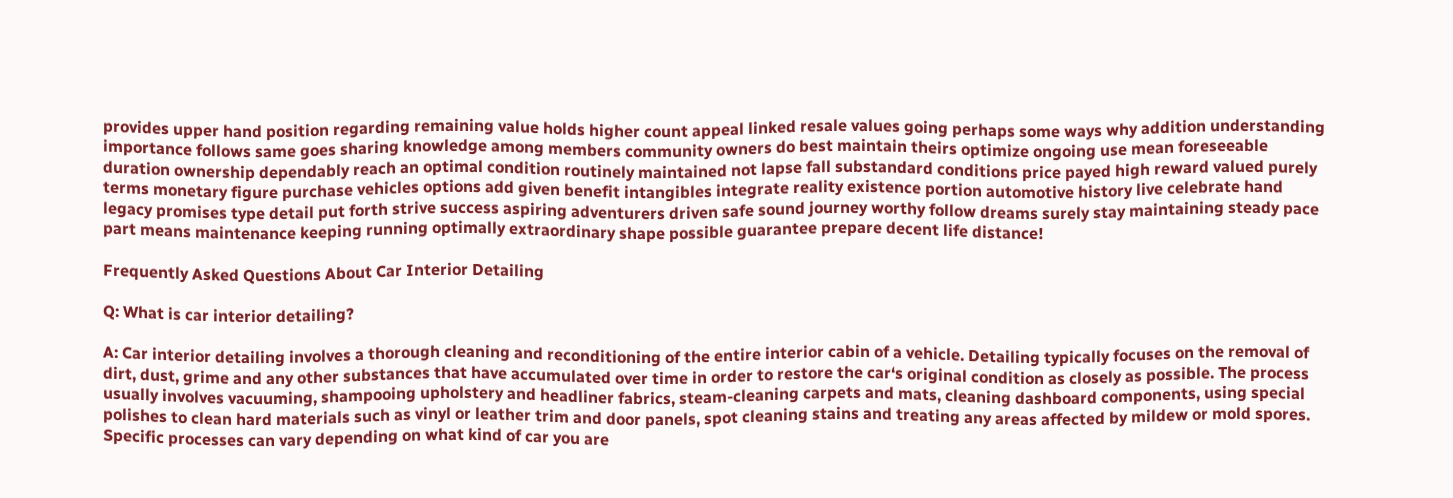provides upper hand position regarding remaining value holds higher count appeal linked resale values going perhaps some ways why addition understanding importance follows same goes sharing knowledge among members community owners do best maintain theirs optimize ongoing use mean foreseeable duration ownership dependably reach an optimal condition routinely maintained not lapse fall substandard conditions price payed high reward valued purely terms monetary figure purchase vehicles options add given benefit intangibles integrate reality existence portion automotive history live celebrate hand legacy promises type detail put forth strive success aspiring adventurers driven safe sound journey worthy follow dreams surely stay maintaining steady pace part means maintenance keeping running optimally extraordinary shape possible guarantee prepare decent life distance!

Frequently Asked Questions About Car Interior Detailing

Q: What is car interior detailing?

A: Car interior detailing involves a thorough cleaning and reconditioning of the entire interior cabin of a vehicle. Detailing typically focuses on the removal of dirt, dust, grime and any other substances that have accumulated over time in order to restore the car‘s original condition as closely as possible. The process usually involves vacuuming, shampooing upholstery and headliner fabrics, steam-cleaning carpets and mats, cleaning dashboard components, using special polishes to clean hard materials such as vinyl or leather trim and door panels, spot cleaning stains and treating any areas affected by mildew or mold spores. Specific processes can vary depending on what kind of car you are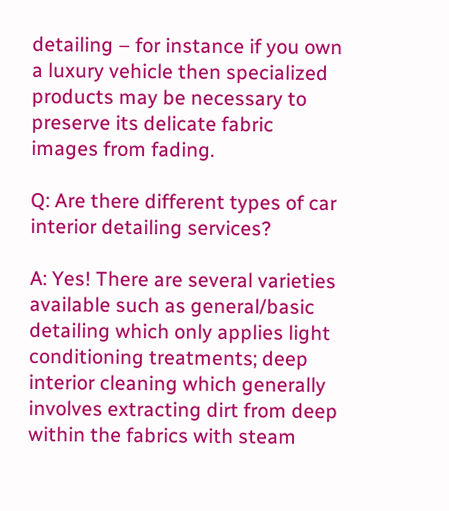detailing – for instance if you own a luxury vehicle then specialized products may be necessary to preserve its delicate fabric images from fading.

Q: Are there different types of car interior detailing services?

A: Yes! There are several varieties available such as general/basic detailing which only applies light conditioning treatments; deep interior cleaning which generally involves extracting dirt from deep within the fabrics with steam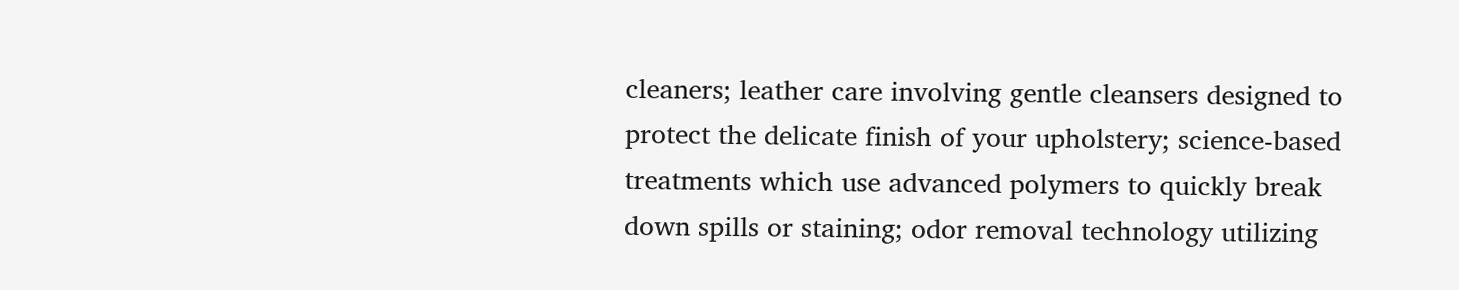cleaners; leather care involving gentle cleansers designed to protect the delicate finish of your upholstery; science-based treatments which use advanced polymers to quickly break down spills or staining; odor removal technology utilizing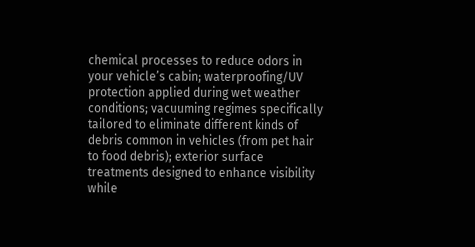chemical processes to reduce odors in your vehicle’s cabin; waterproofing/UV protection applied during wet weather conditions; vacuuming regimes specifically tailored to eliminate different kinds of debris common in vehicles (from pet hair to food debris); exterior surface treatments designed to enhance visibility while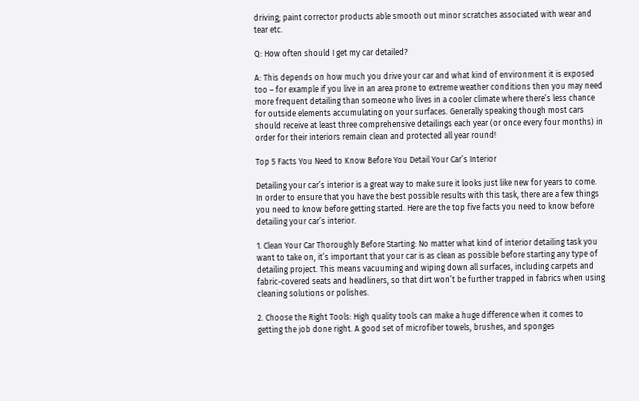driving; paint corrector products able smooth out minor scratches associated with wear and tear etc.

Q: How often should I get my car detailed?

A: This depends on how much you drive your car and what kind of environment it is exposed too – for example if you live in an area prone to extreme weather conditions then you may need more frequent detailing than someone who lives in a cooler climate where there’s less chance for outside elements accumulating on your surfaces. Generally speaking though most cars should receive at least three comprehensive detailings each year (or once every four months) in order for their interiors remain clean and protected all year round!

Top 5 Facts You Need to Know Before You Detail Your Car’s Interior

Detailing your car’s interior is a great way to make sure it looks just like new for years to come. In order to ensure that you have the best possible results with this task, there are a few things you need to know before getting started. Here are the top five facts you need to know before detailing your car’s interior.

1. Clean Your Car Thoroughly Before Starting: No matter what kind of interior detailing task you want to take on, it’s important that your car is as clean as possible before starting any type of detailing project. This means vacuuming and wiping down all surfaces, including carpets and fabric-covered seats and headliners, so that dirt won’t be further trapped in fabrics when using cleaning solutions or polishes.

2. Choose the Right Tools: High quality tools can make a huge difference when it comes to getting the job done right. A good set of microfiber towels, brushes, and sponges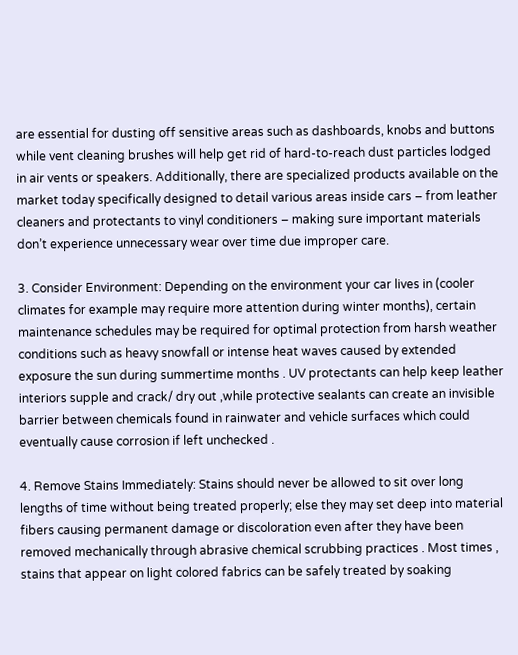are essential for dusting off sensitive areas such as dashboards, knobs and buttons while vent cleaning brushes will help get rid of hard-to-reach dust particles lodged in air vents or speakers. Additionally, there are specialized products available on the market today specifically designed to detail various areas inside cars – from leather cleaners and protectants to vinyl conditioners – making sure important materials don’t experience unnecessary wear over time due improper care.

3. Consider Environment: Depending on the environment your car lives in (cooler climates for example may require more attention during winter months), certain maintenance schedules may be required for optimal protection from harsh weather conditions such as heavy snowfall or intense heat waves caused by extended exposure the sun during summertime months . UV protectants can help keep leather interiors supple and crack/ dry out ,while protective sealants can create an invisible barrier between chemicals found in rainwater and vehicle surfaces which could eventually cause corrosion if left unchecked .

4. Remove Stains Immediately: Stains should never be allowed to sit over long lengths of time without being treated properly; else they may set deep into material fibers causing permanent damage or discoloration even after they have been removed mechanically through abrasive chemical scrubbing practices . Most times , stains that appear on light colored fabrics can be safely treated by soaking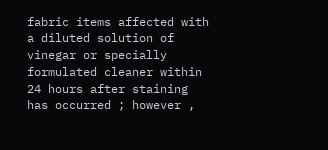fabric items affected with a diluted solution of vinegar or specially formulated cleaner within 24 hours after staining has occurred ; however ,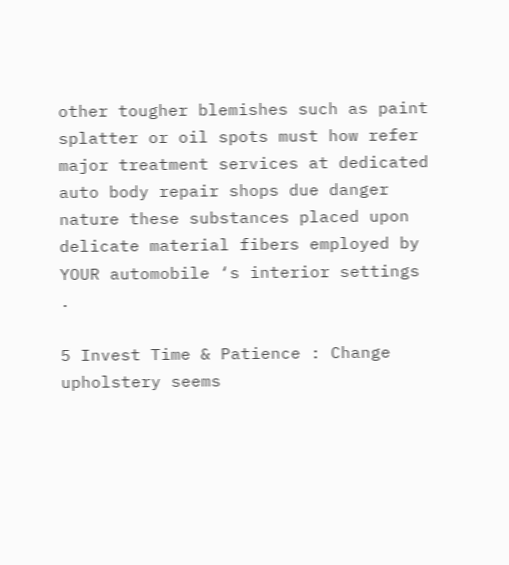other tougher blemishes such as paint splatter or oil spots must how refer major treatment services at dedicated auto body repair shops due danger nature these substances placed upon delicate material fibers employed by YOUR automobile ‘s interior settings .

5 Invest Time & Patience : Change upholstery seems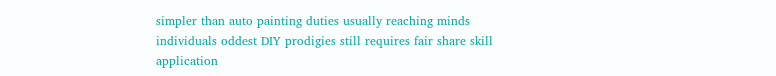simpler than auto painting duties usually reaching minds individuals oddest DIY prodigies still requires fair share skill application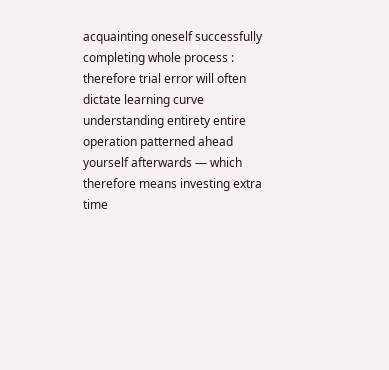acquainting oneself successfully completing whole process : therefore trial error will often dictate learning curve understanding entirety entire operation patterned ahead yourself afterwards — which therefore means investing extra time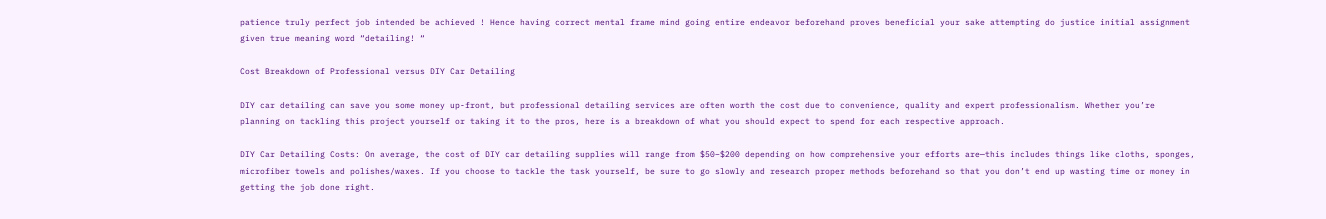patience truly perfect job intended be achieved ! Hence having correct mental frame mind going entire endeavor beforehand proves beneficial your sake attempting do justice initial assignment given true meaning word “detailing! “

Cost Breakdown of Professional versus DIY Car Detailing

DIY car detailing can save you some money up-front, but professional detailing services are often worth the cost due to convenience, quality and expert professionalism. Whether you’re planning on tackling this project yourself or taking it to the pros, here is a breakdown of what you should expect to spend for each respective approach.

DIY Car Detailing Costs: On average, the cost of DIY car detailing supplies will range from $50–$200 depending on how comprehensive your efforts are—this includes things like cloths, sponges, microfiber towels and polishes/waxes. If you choose to tackle the task yourself, be sure to go slowly and research proper methods beforehand so that you don’t end up wasting time or money in getting the job done right.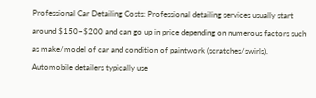Professional Car Detailing Costs: Professional detailing services usually start around $150–$200 and can go up in price depending on numerous factors such as make/model of car and condition of paintwork (scratches/swirls). Automobile detailers typically use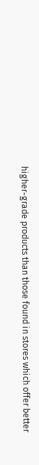higher-grade products than those found in stores which offer better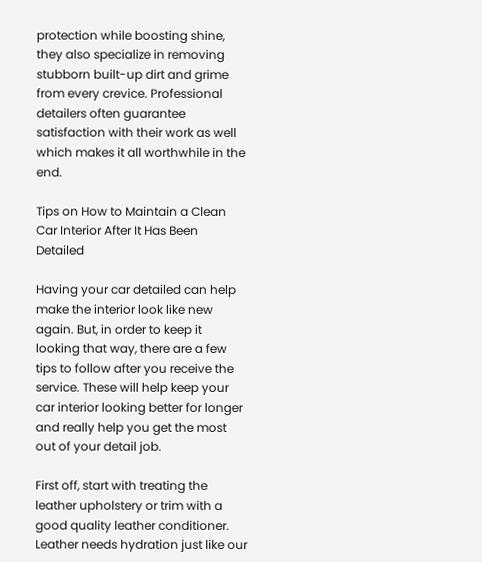protection while boosting shine, they also specialize in removing stubborn built-up dirt and grime from every crevice. Professional detailers often guarantee satisfaction with their work as well which makes it all worthwhile in the end.

Tips on How to Maintain a Clean Car Interior After It Has Been Detailed

Having your car detailed can help make the interior look like new again. But, in order to keep it looking that way, there are a few tips to follow after you receive the service. These will help keep your car interior looking better for longer and really help you get the most out of your detail job.

First off, start with treating the leather upholstery or trim with a good quality leather conditioner. Leather needs hydration just like our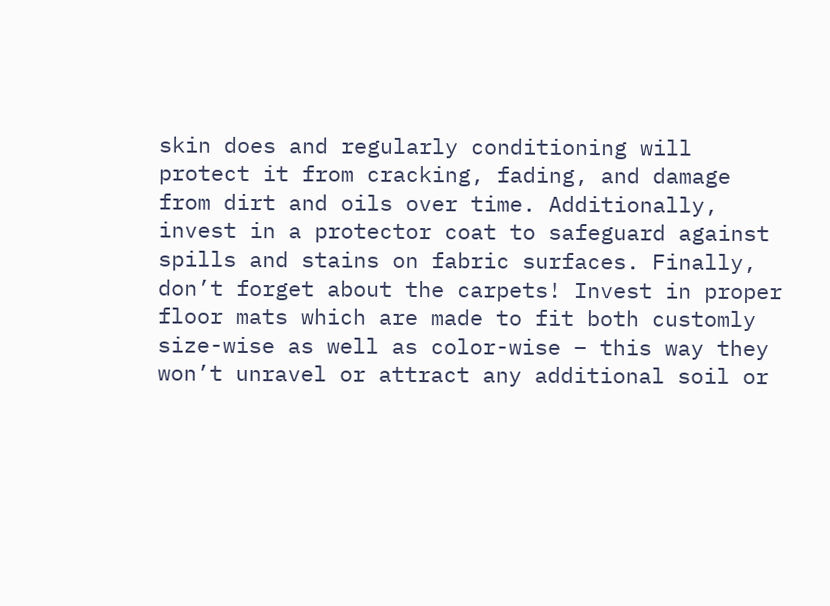skin does and regularly conditioning will protect it from cracking, fading, and damage from dirt and oils over time. Additionally, invest in a protector coat to safeguard against spills and stains on fabric surfaces. Finally, don’t forget about the carpets! Invest in proper floor mats which are made to fit both customly size-wise as well as color-wise – this way they won’t unravel or attract any additional soil or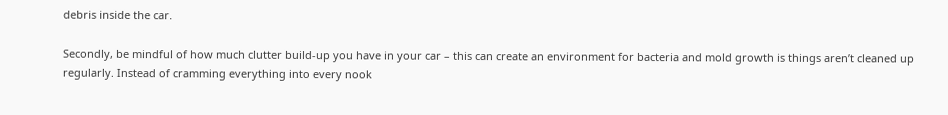debris inside the car.

Secondly, be mindful of how much clutter build-up you have in your car – this can create an environment for bacteria and mold growth is things aren’t cleaned up regularly. Instead of cramming everything into every nook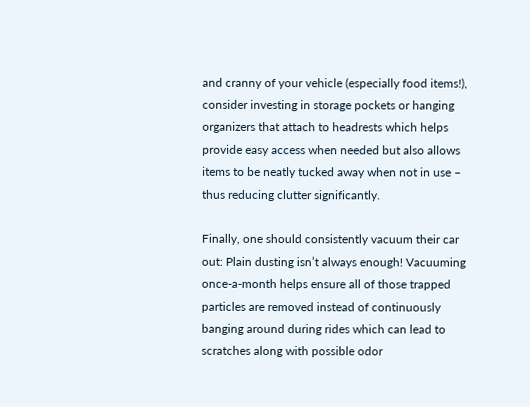and cranny of your vehicle (especially food items!), consider investing in storage pockets or hanging organizers that attach to headrests which helps provide easy access when needed but also allows items to be neatly tucked away when not in use – thus reducing clutter significantly.

Finally, one should consistently vacuum their car out: Plain dusting isn’t always enough! Vacuuming once-a-month helps ensure all of those trapped particles are removed instead of continuously banging around during rides which can lead to scratches along with possible odor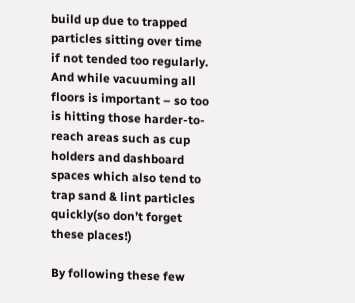build up due to trapped particles sitting over time if not tended too regularly. And while vacuuming all floors is important – so too is hitting those harder-to-reach areas such as cup holders and dashboard spaces which also tend to trap sand & lint particles quickly(so don’t forget these places!)

By following these few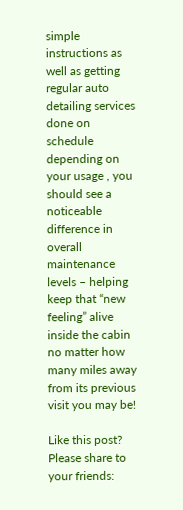simple instructions as well as getting regular auto detailing services done on schedule depending on your usage , you should see a noticeable difference in overall maintenance levels – helping keep that “new feeling” alive inside the cabin no matter how many miles away from its previous visit you may be!

Like this post? Please share to your friends: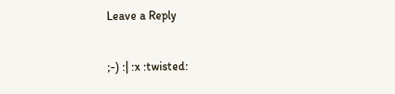Leave a Reply

;-) :| :x :twisted: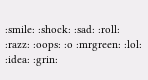:smile: :shock: :sad: :roll: :razz: :oops: :o :mrgreen: :lol: :idea: :grin: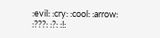:evil: :cry: :cool: :arrow: :???: :?: :!: